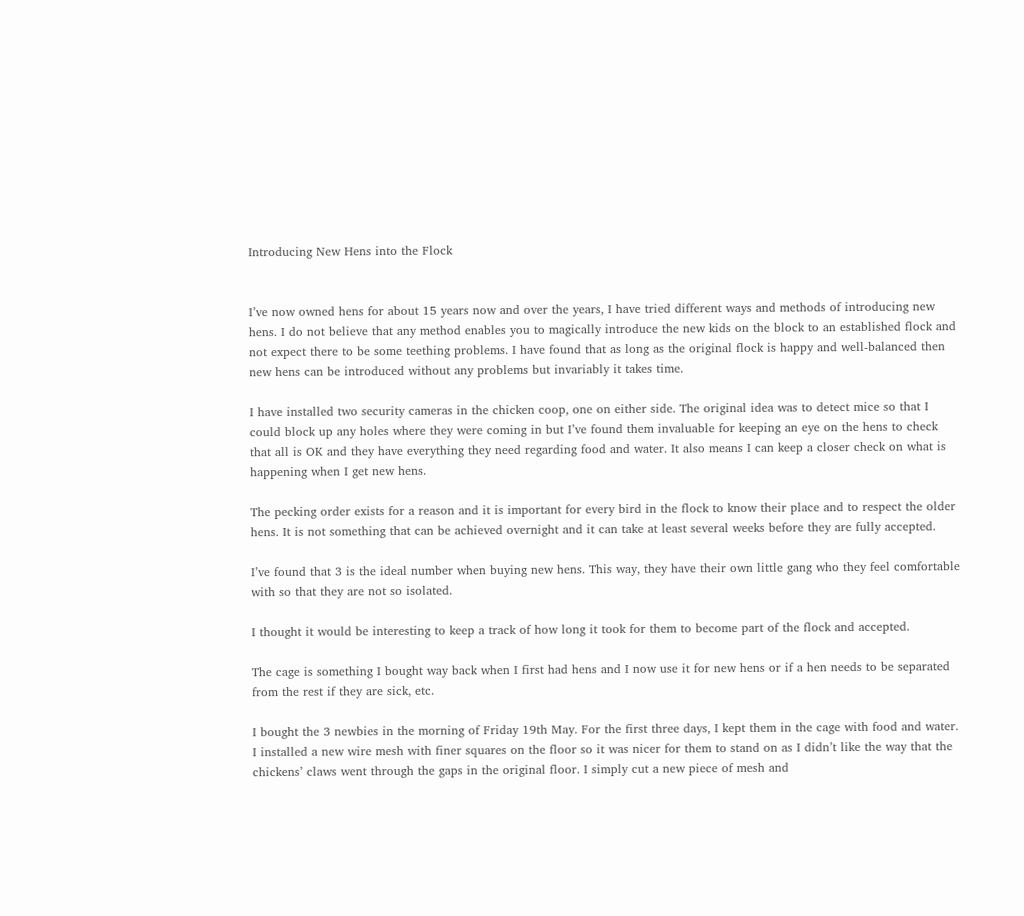Introducing New Hens into the Flock


I’ve now owned hens for about 15 years now and over the years, I have tried different ways and methods of introducing new hens. I do not believe that any method enables you to magically introduce the new kids on the block to an established flock and not expect there to be some teething problems. I have found that as long as the original flock is happy and well-balanced then new hens can be introduced without any problems but invariably it takes time.

I have installed two security cameras in the chicken coop, one on either side. The original idea was to detect mice so that I could block up any holes where they were coming in but I’ve found them invaluable for keeping an eye on the hens to check that all is OK and they have everything they need regarding food and water. It also means I can keep a closer check on what is happening when I get new hens.

The pecking order exists for a reason and it is important for every bird in the flock to know their place and to respect the older hens. It is not something that can be achieved overnight and it can take at least several weeks before they are fully accepted.

I’ve found that 3 is the ideal number when buying new hens. This way, they have their own little gang who they feel comfortable with so that they are not so isolated.

I thought it would be interesting to keep a track of how long it took for them to become part of the flock and accepted.

The cage is something I bought way back when I first had hens and I now use it for new hens or if a hen needs to be separated from the rest if they are sick, etc.

I bought the 3 newbies in the morning of Friday 19th May. For the first three days, I kept them in the cage with food and water. I installed a new wire mesh with finer squares on the floor so it was nicer for them to stand on as I didn’t like the way that the chickens’ claws went through the gaps in the original floor. I simply cut a new piece of mesh and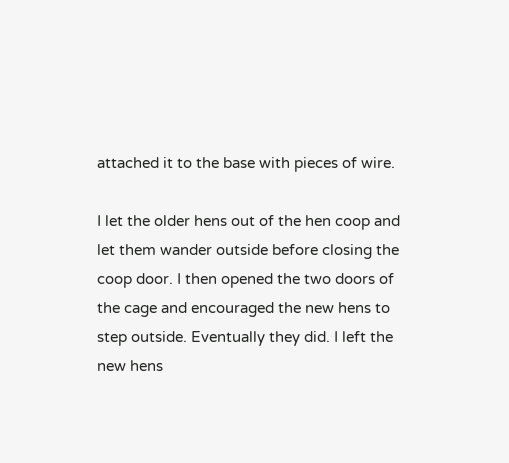attached it to the base with pieces of wire.

I let the older hens out of the hen coop and let them wander outside before closing the coop door. I then opened the two doors of the cage and encouraged the new hens to step outside. Eventually they did. I left the new hens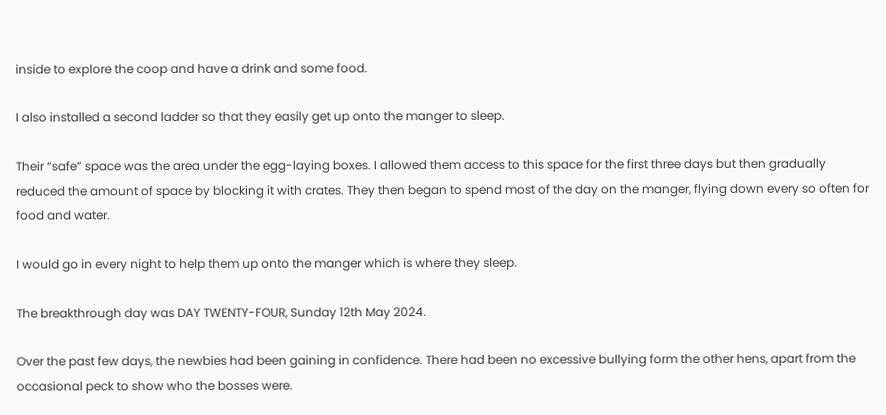inside to explore the coop and have a drink and some food.

I also installed a second ladder so that they easily get up onto the manger to sleep.

Their “safe” space was the area under the egg-laying boxes. I allowed them access to this space for the first three days but then gradually reduced the amount of space by blocking it with crates. They then began to spend most of the day on the manger, flying down every so often for food and water.

I would go in every night to help them up onto the manger which is where they sleep.

The breakthrough day was DAY TWENTY-FOUR, Sunday 12th May 2024.

Over the past few days, the newbies had been gaining in confidence. There had been no excessive bullying form the other hens, apart from the occasional peck to show who the bosses were.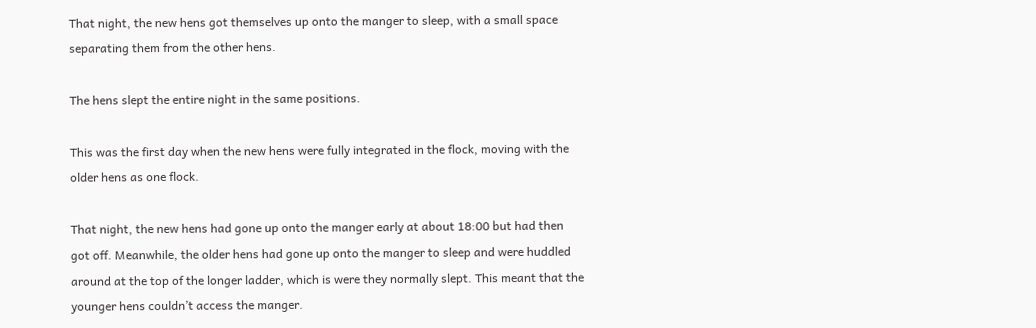That night, the new hens got themselves up onto the manger to sleep, with a small space separating them from the other hens.

The hens slept the entire night in the same positions.

This was the first day when the new hens were fully integrated in the flock, moving with the older hens as one flock.

That night, the new hens had gone up onto the manger early at about 18:00 but had then got off. Meanwhile, the older hens had gone up onto the manger to sleep and were huddled around at the top of the longer ladder, which is were they normally slept. This meant that the younger hens couldn’t access the manger.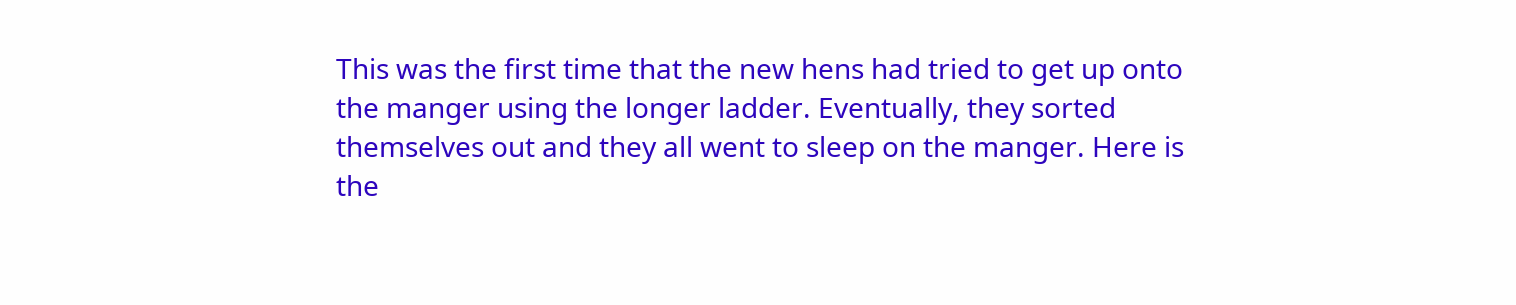This was the first time that the new hens had tried to get up onto the manger using the longer ladder. Eventually, they sorted themselves out and they all went to sleep on the manger. Here is the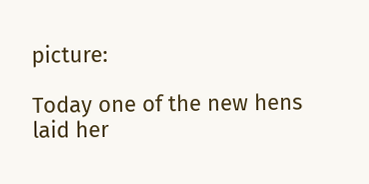picture:

Today one of the new hens laid her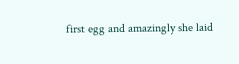first egg and amazingly she laid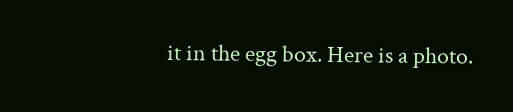it in the egg box. Here is a photo.